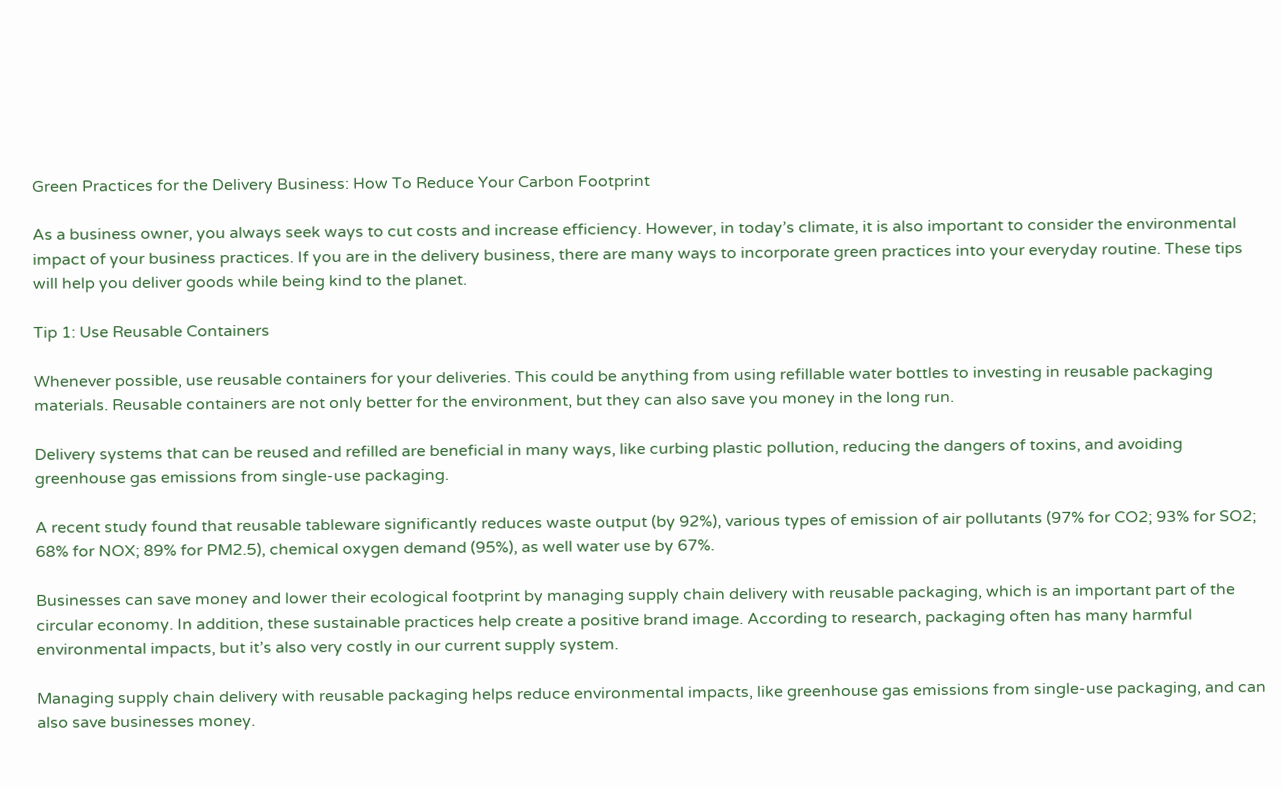Green Practices for the Delivery Business: How To Reduce Your Carbon Footprint

As a business owner, you always seek ways to cut costs and increase efficiency. However, in today’s climate, it is also important to consider the environmental impact of your business practices. If you are in the delivery business, there are many ways to incorporate green practices into your everyday routine. These tips will help you deliver goods while being kind to the planet.

Tip 1: Use Reusable Containers

Whenever possible, use reusable containers for your deliveries. This could be anything from using refillable water bottles to investing in reusable packaging materials. Reusable containers are not only better for the environment, but they can also save you money in the long run.

Delivery systems that can be reused and refilled are beneficial in many ways, like curbing plastic pollution, reducing the dangers of toxins, and avoiding greenhouse gas emissions from single-use packaging.

A recent study found that reusable tableware significantly reduces waste output (by 92%), various types of emission of air pollutants (97% for CO2; 93% for SO2; 68% for NOX; 89% for PM2.5), chemical oxygen demand (95%), as well water use by 67%.

Businesses can save money and lower their ecological footprint by managing supply chain delivery with reusable packaging, which is an important part of the circular economy. In addition, these sustainable practices help create a positive brand image. According to research, packaging often has many harmful environmental impacts, but it’s also very costly in our current supply system.

Managing supply chain delivery with reusable packaging helps reduce environmental impacts, like greenhouse gas emissions from single-use packaging, and can also save businesses money.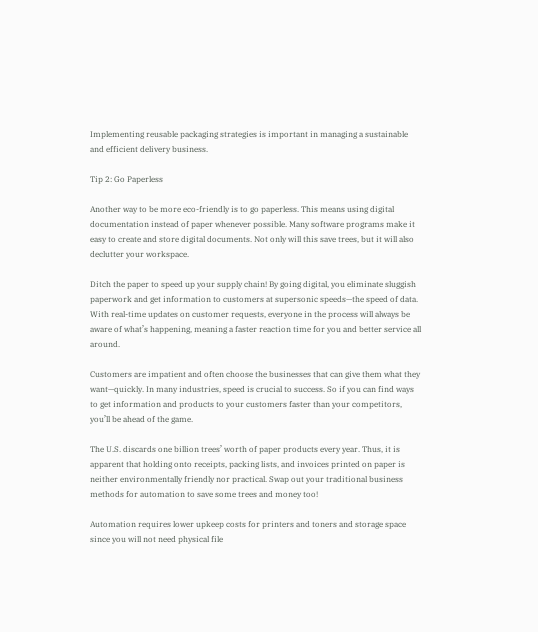Implementing reusable packaging strategies is important in managing a sustainable and efficient delivery business.

Tip 2: Go Paperless

Another way to be more eco-friendly is to go paperless. This means using digital documentation instead of paper whenever possible. Many software programs make it easy to create and store digital documents. Not only will this save trees, but it will also declutter your workspace.

Ditch the paper to speed up your supply chain! By going digital, you eliminate sluggish paperwork and get information to customers at supersonic speeds—the speed of data. With real-time updates on customer requests, everyone in the process will always be aware of what’s happening, meaning a faster reaction time for you and better service all around.

Customers are impatient and often choose the businesses that can give them what they want—quickly. In many industries, speed is crucial to success. So if you can find ways to get information and products to your customers faster than your competitors, you’ll be ahead of the game.

The U.S. discards one billion trees’ worth of paper products every year. Thus, it is apparent that holding onto receipts, packing lists, and invoices printed on paper is neither environmentally friendly nor practical. Swap out your traditional business methods for automation to save some trees and money too!

Automation requires lower upkeep costs for printers and toners and storage space since you will not need physical file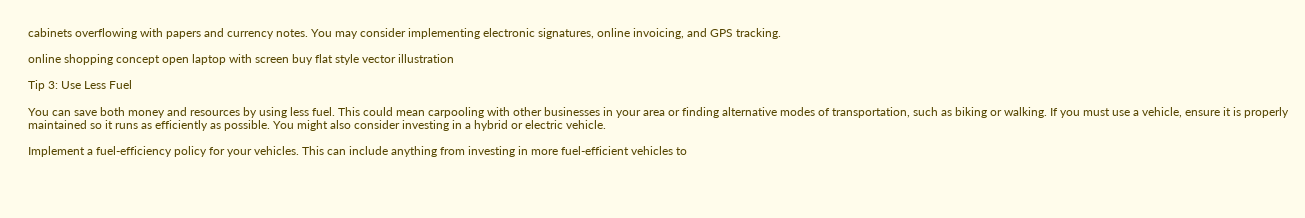cabinets overflowing with papers and currency notes. You may consider implementing electronic signatures, online invoicing, and GPS tracking.

online shopping concept open laptop with screen buy flat style vector illustration

Tip 3: Use Less Fuel

You can save both money and resources by using less fuel. This could mean carpooling with other businesses in your area or finding alternative modes of transportation, such as biking or walking. If you must use a vehicle, ensure it is properly maintained so it runs as efficiently as possible. You might also consider investing in a hybrid or electric vehicle.

Implement a fuel-efficiency policy for your vehicles. This can include anything from investing in more fuel-efficient vehicles to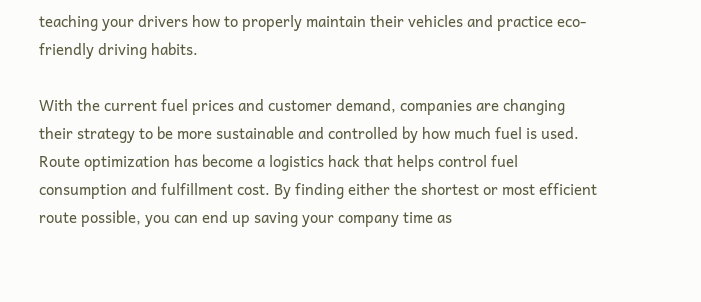teaching your drivers how to properly maintain their vehicles and practice eco-friendly driving habits.

With the current fuel prices and customer demand, companies are changing their strategy to be more sustainable and controlled by how much fuel is used. Route optimization has become a logistics hack that helps control fuel consumption and fulfillment cost. By finding either the shortest or most efficient route possible, you can end up saving your company time as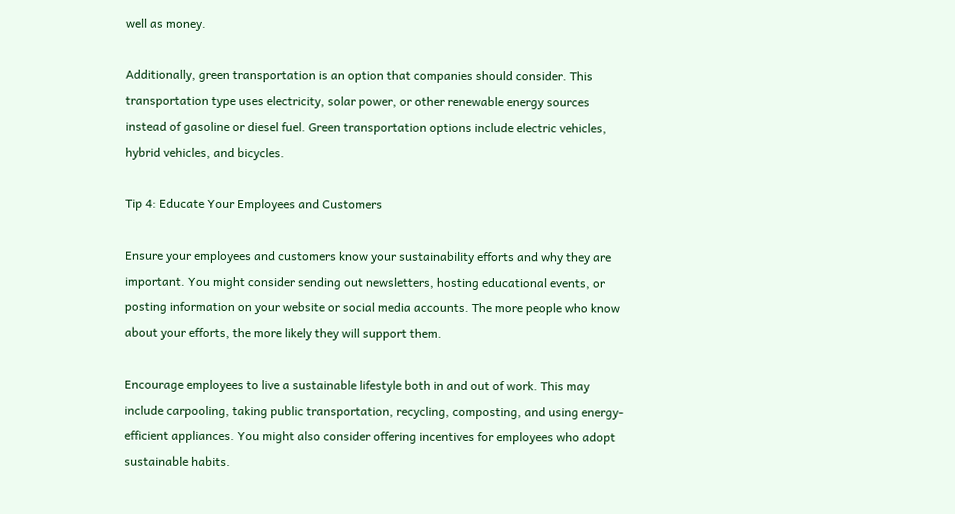well as money.

Additionally, green transportation is an option that companies should consider. This transportation type uses electricity, solar power, or other renewable energy sources instead of gasoline or diesel fuel. Green transportation options include electric vehicles, hybrid vehicles, and bicycles.

Tip 4: Educate Your Employees and Customers

Ensure your employees and customers know your sustainability efforts and why they are important. You might consider sending out newsletters, hosting educational events, or posting information on your website or social media accounts. The more people who know about your efforts, the more likely they will support them.

Encourage employees to live a sustainable lifestyle both in and out of work. This may include carpooling, taking public transportation, recycling, composting, and using energy-efficient appliances. You might also consider offering incentives for employees who adopt sustainable habits.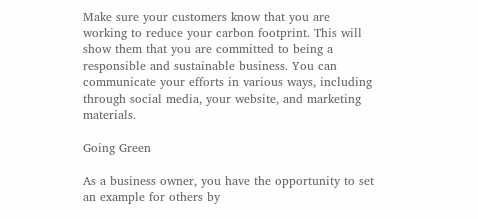Make sure your customers know that you are working to reduce your carbon footprint. This will show them that you are committed to being a responsible and sustainable business. You can communicate your efforts in various ways, including through social media, your website, and marketing materials.

Going Green

As a business owner, you have the opportunity to set an example for others by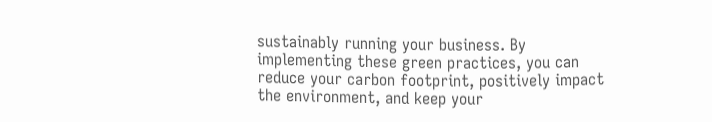sustainably running your business. By implementing these green practices, you can reduce your carbon footprint, positively impact the environment, and keep your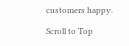customers happy.

Scroll to Top